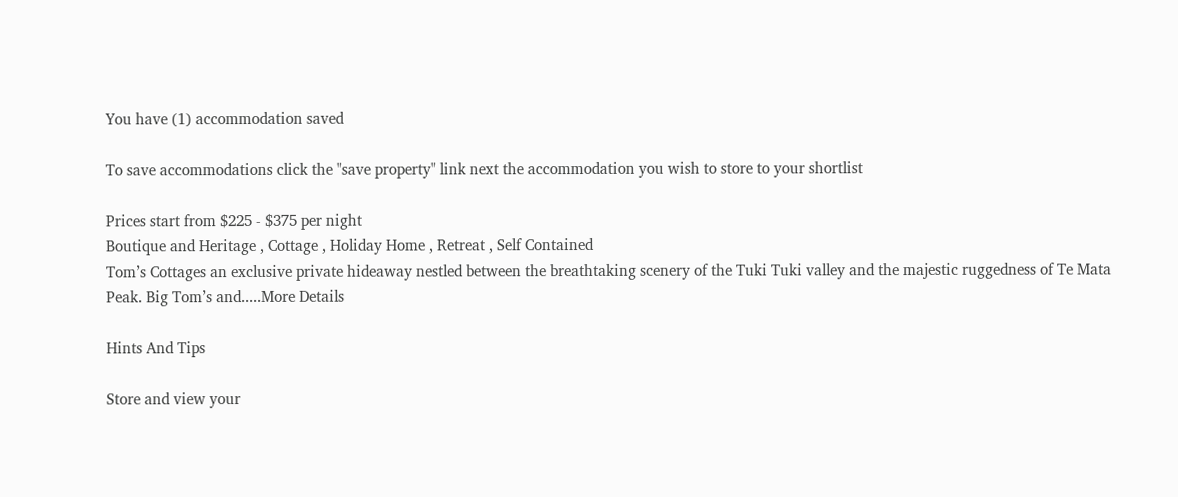You have (1) accommodation saved

To save accommodations click the "save property" link next the accommodation you wish to store to your shortlist

Prices start from $225 - $375 per night
Boutique and Heritage , Cottage , Holiday Home , Retreat , Self Contained
Tom’s Cottages an exclusive private hideaway nestled between the breathtaking scenery of the Tuki Tuki valley and the majestic ruggedness of Te Mata Peak. Big Tom’s and.....More Details

Hints And Tips

Store and view your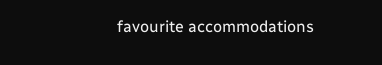favourite accommodations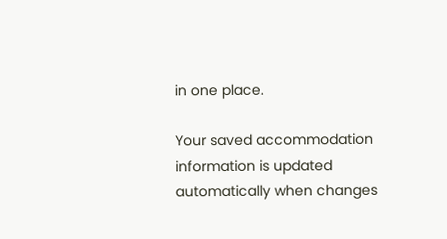in one place.

Your saved accommodation information is updated automatically when changes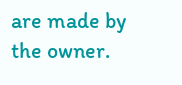are made by the owner.